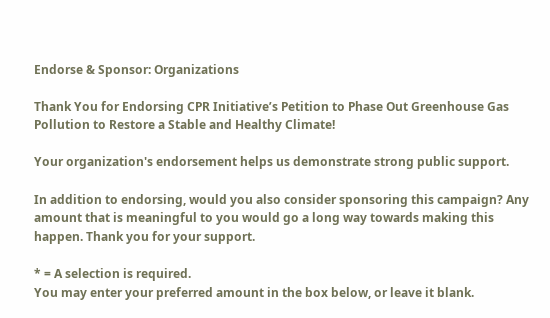Endorse & Sponsor: Organizations

Thank You for Endorsing CPR Initiative’s Petition to Phase Out Greenhouse Gas Pollution to Restore a Stable and Healthy Climate!

Your organization's endorsement helps us demonstrate strong public support.

In addition to endorsing, would you also consider sponsoring this campaign? Any amount that is meaningful to you would go a long way towards making this happen. Thank you for your support.

* = A selection is required.
You may enter your preferred amount in the box below, or leave it blank.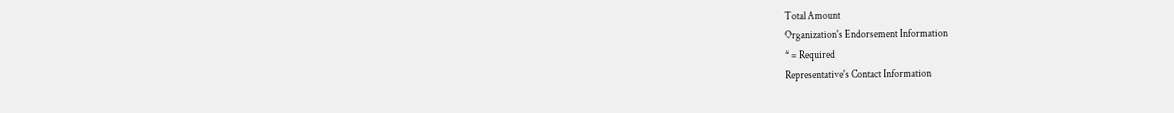Total Amount
Organization's Endorsement Information
* = Required
Representative's Contact Information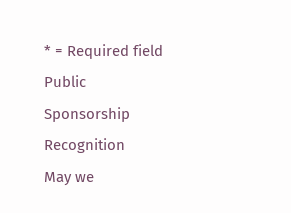* = Required field
Public Sponsorship Recognition
May we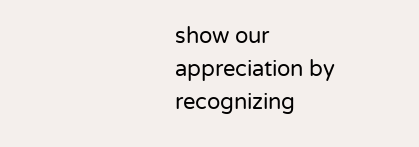show our appreciation by recognizing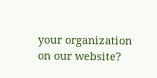your organization on our website?